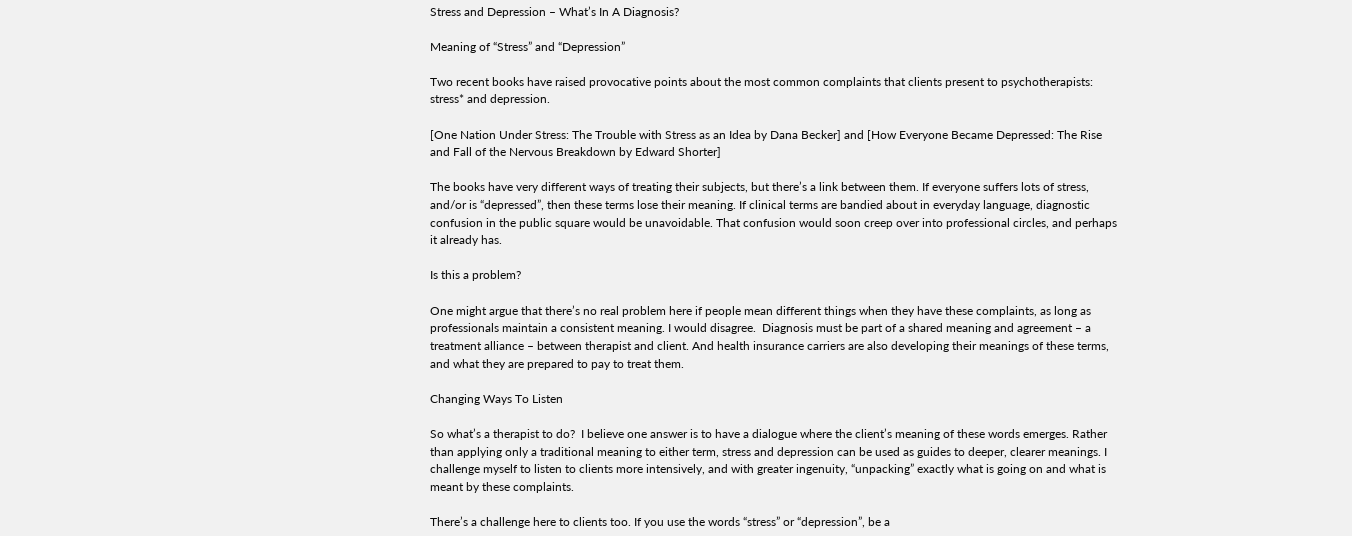Stress and Depression – What’s In A Diagnosis?

Meaning of “Stress” and “Depression”

Two recent books have raised provocative points about the most common complaints that clients present to psychotherapists: stress* and depression.

[One Nation Under Stress: The Trouble with Stress as an Idea by Dana Becker] and [How Everyone Became Depressed: The Rise and Fall of the Nervous Breakdown by Edward Shorter]

The books have very different ways of treating their subjects, but there’s a link between them. If everyone suffers lots of stress, and/or is “depressed”, then these terms lose their meaning. If clinical terms are bandied about in everyday language, diagnostic confusion in the public square would be unavoidable. That confusion would soon creep over into professional circles, and perhaps it already has.

Is this a problem?

One might argue that there’s no real problem here if people mean different things when they have these complaints, as long as professionals maintain a consistent meaning. I would disagree.  Diagnosis must be part of a shared meaning and agreement – a treatment alliance – between therapist and client. And health insurance carriers are also developing their meanings of these terms, and what they are prepared to pay to treat them.

Changing Ways To Listen

So what’s a therapist to do?  I believe one answer is to have a dialogue where the client’s meaning of these words emerges. Rather than applying only a traditional meaning to either term, stress and depression can be used as guides to deeper, clearer meanings. I challenge myself to listen to clients more intensively, and with greater ingenuity, “unpacking” exactly what is going on and what is meant by these complaints.

There’s a challenge here to clients too. If you use the words “stress” or “depression”, be a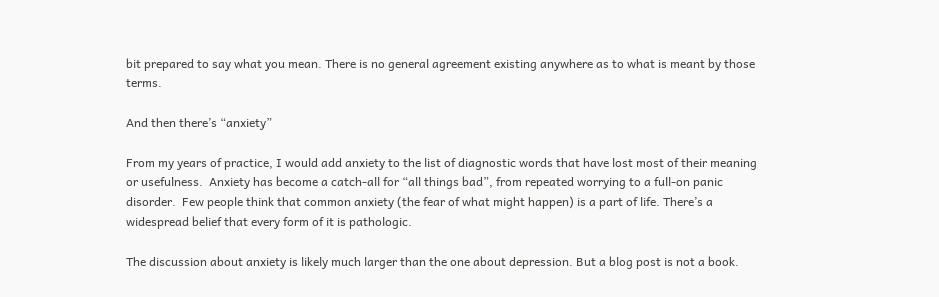bit prepared to say what you mean. There is no general agreement existing anywhere as to what is meant by those terms.

And then there’s “anxiety”

From my years of practice, I would add anxiety to the list of diagnostic words that have lost most of their meaning or usefulness.  Anxiety has become a catch-all for “all things bad”, from repeated worrying to a full-on panic disorder.  Few people think that common anxiety (the fear of what might happen) is a part of life. There’s a widespread belief that every form of it is pathologic.

The discussion about anxiety is likely much larger than the one about depression. But a blog post is not a book.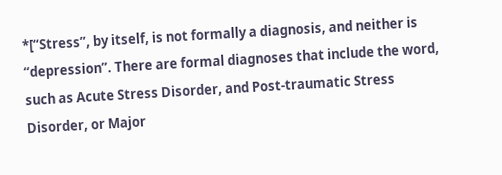*[“Stress”, by itself, is not formally a diagnosis, and neither is “depression”. There are formal diagnoses that include the word, such as Acute Stress Disorder, and Post-traumatic Stress Disorder, or Major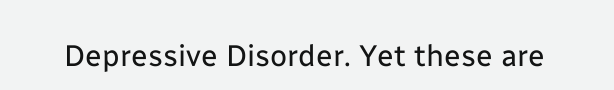Depressive Disorder. Yet these are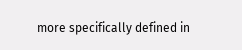more specifically defined in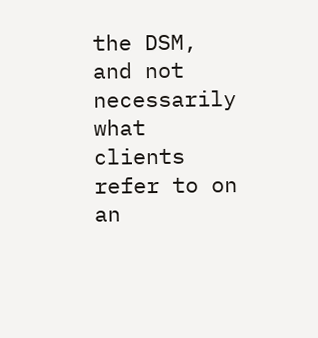the DSM, and not necessarily what clients refer to on an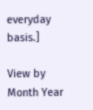everyday basis.]

View by Month Year